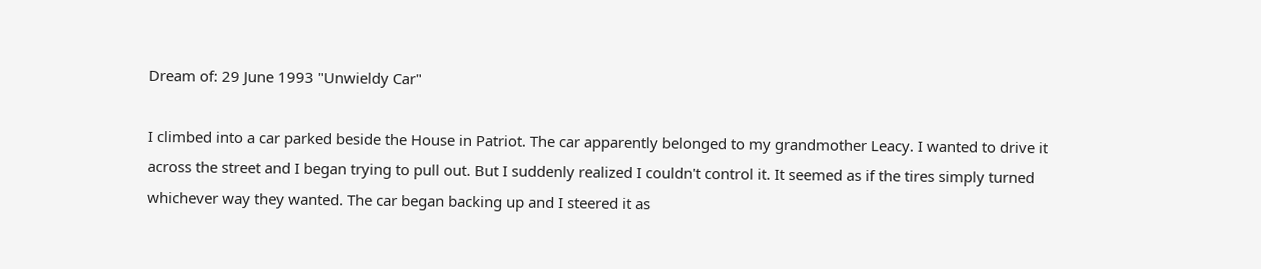Dream of: 29 June 1993 "Unwieldy Car"

I climbed into a car parked beside the House in Patriot. The car apparently belonged to my grandmother Leacy. I wanted to drive it across the street and I began trying to pull out. But I suddenly realized I couldn't control it. It seemed as if the tires simply turned whichever way they wanted. The car began backing up and I steered it as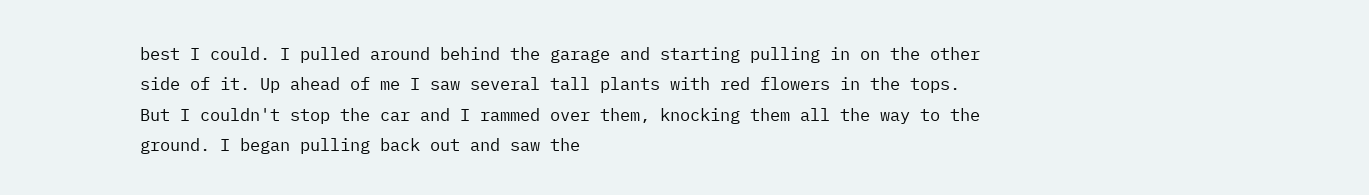best I could. I pulled around behind the garage and starting pulling in on the other side of it. Up ahead of me I saw several tall plants with red flowers in the tops. But I couldn't stop the car and I rammed over them, knocking them all the way to the ground. I began pulling back out and saw the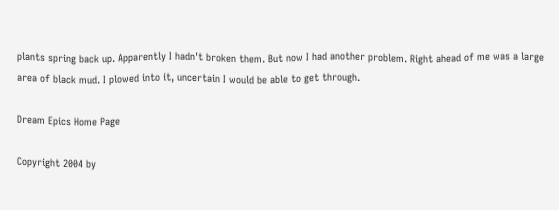plants spring back up. Apparently I hadn't broken them. But now I had another problem. Right ahead of me was a large area of black mud. I plowed into it, uncertain I would be able to get through.

Dream Epics Home Page

Copyright 2004 by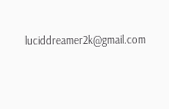luciddreamer2k@gmail.com